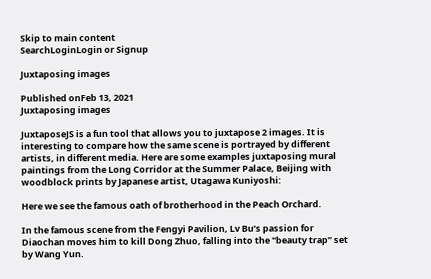Skip to main content
SearchLoginLogin or Signup

Juxtaposing images

Published onFeb 13, 2021
Juxtaposing images

JuxtaposeJS is a fun tool that allows you to juxtapose 2 images. It is interesting to compare how the same scene is portrayed by different artists, in different media. Here are some examples juxtaposing mural paintings from the Long Corridor at the Summer Palace, Beijing with woodblock prints by Japanese artist, Utagawa Kuniyoshi:

Here we see the famous oath of brotherhood in the Peach Orchard.

In the famous scene from the Fengyi Pavilion, Lv Bu’s passion for Diaochan moves him to kill Dong Zhuo, falling into the "beauty trap” set by Wang Yun.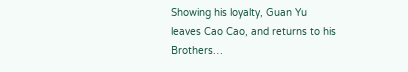Showing his loyalty, Guan Yu leaves Cao Cao, and returns to his Brothers…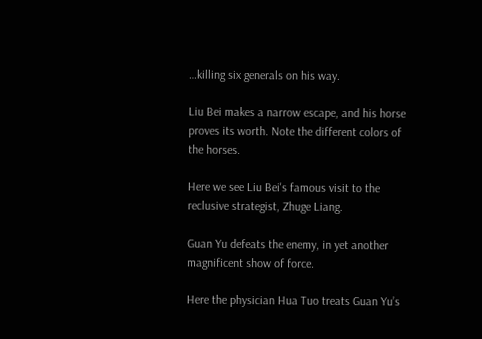…killing six generals on his way.

Liu Bei makes a narrow escape, and his horse proves its worth. Note the different colors of the horses.

Here we see Liu Bei's famous visit to the reclusive strategist, Zhuge Liang.

Guan Yu defeats the enemy, in yet another magnificent show of force.

Here the physician Hua Tuo treats Guan Yu’s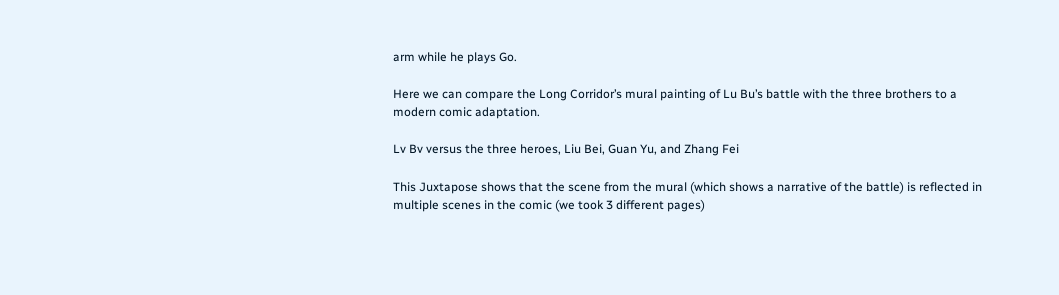arm while he plays Go.

Here we can compare the Long Corridor’s mural painting of Lu Bu’s battle with the three brothers to a modern comic adaptation.

Lv Bv versus the three heroes, Liu Bei, Guan Yu, and Zhang Fei

This Juxtapose shows that the scene from the mural (which shows a narrative of the battle) is reflected in multiple scenes in the comic (we took 3 different pages)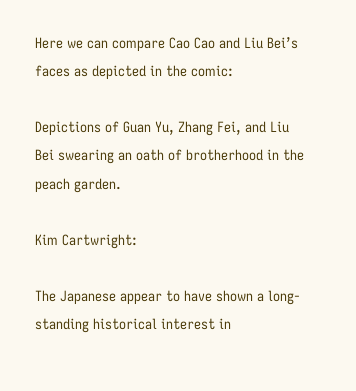Here we can compare Cao Cao and Liu Bei’s faces as depicted in the comic:

Depictions of Guan Yu, Zhang Fei, and Liu Bei swearing an oath of brotherhood in the peach garden.

Kim Cartwright:

The Japanese appear to have shown a long-standing historical interest in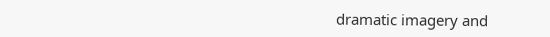dramatic imagery and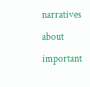narratives about important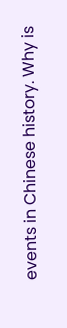events in Chinese history. Why is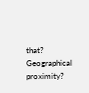that? Geographical proximity?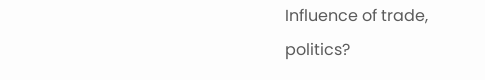Influence of trade, politics?